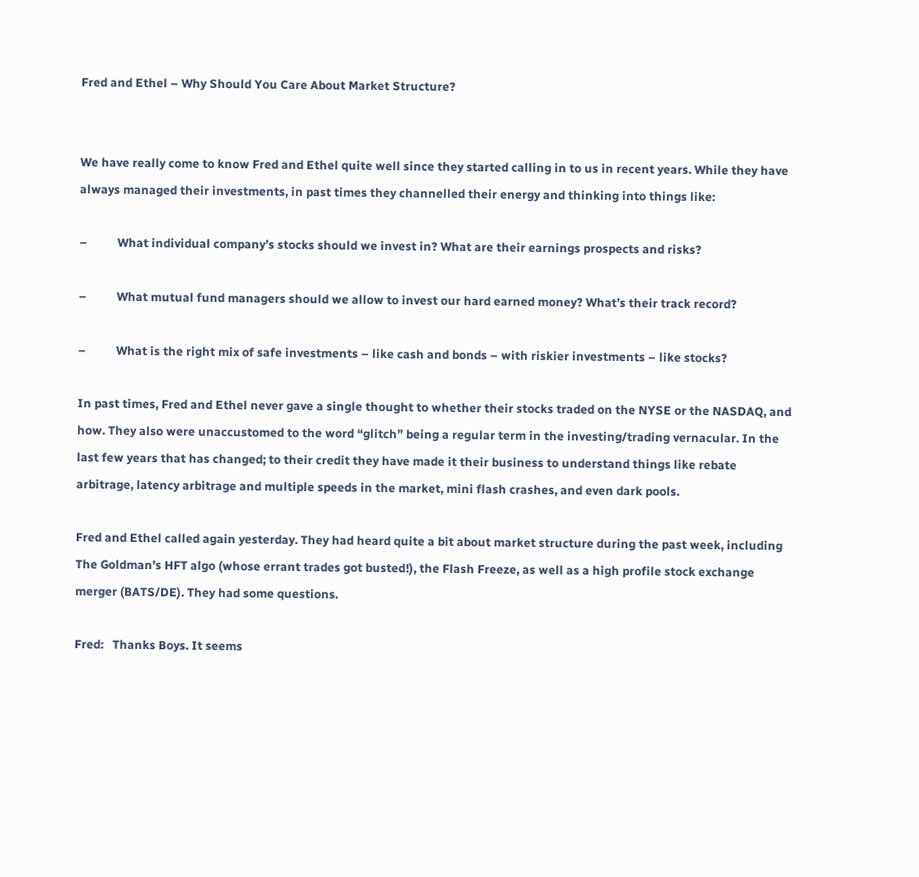Fred and Ethel – Why Should You Care About Market Structure?


We have really come to know Fred and Ethel quite well since they started calling in to us in recent years. While they have always managed their investments, in past times they channelled their energy and thinking into things like:

–          What individual company’s stocks should we invest in? What are their earnings prospects and risks?

–          What mutual fund managers should we allow to invest our hard earned money? What’s their track record?

–          What is the right mix of safe investments – like cash and bonds – with riskier investments – like stocks?

In past times, Fred and Ethel never gave a single thought to whether their stocks traded on the NYSE or the NASDAQ, and how. They also were unaccustomed to the word “glitch” being a regular term in the investing/trading vernacular. In the last few years that has changed; to their credit they have made it their business to understand things like rebate arbitrage, latency arbitrage and multiple speeds in the market, mini flash crashes, and even dark pools.

Fred and Ethel called again yesterday. They had heard quite a bit about market structure during the past week, including The Goldman’s HFT algo (whose errant trades got busted!), the Flash Freeze, as well as a high profile stock exchange merger (BATS/DE). They had some questions.

Fred:   Thanks Boys. It seems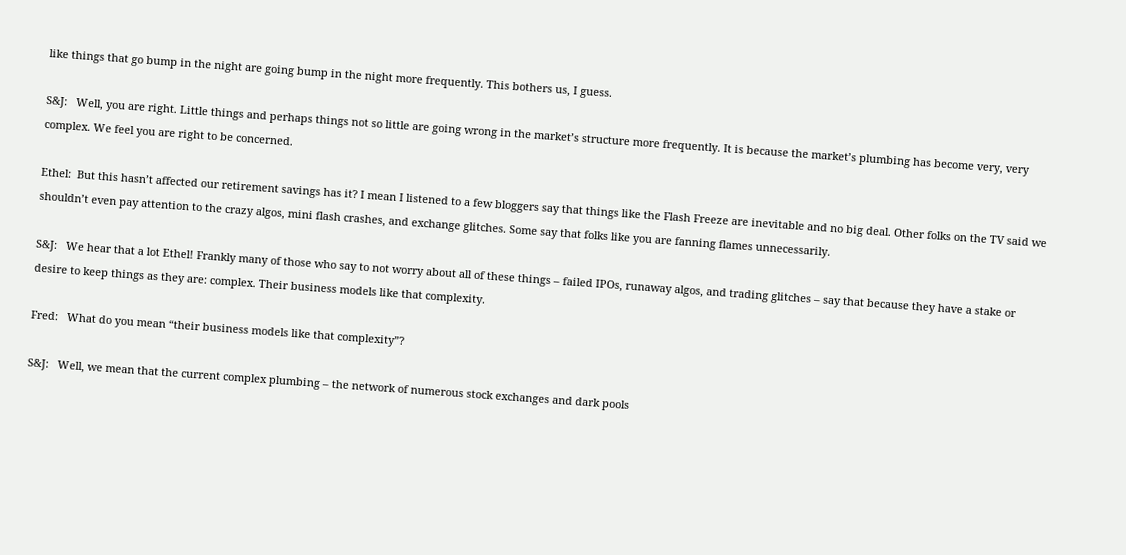like things that go bump in the night are going bump in the night more frequently. This bothers us, I guess.

S&J:   Well, you are right. Little things and perhaps things not so little are going wrong in the market’s structure more frequently. It is because the market’s plumbing has become very, very complex. We feel you are right to be concerned.

Ethel:  But this hasn’t affected our retirement savings has it? I mean I listened to a few bloggers say that things like the Flash Freeze are inevitable and no big deal. Other folks on the TV said we shouldn’t even pay attention to the crazy algos, mini flash crashes, and exchange glitches. Some say that folks like you are fanning flames unnecessarily.

S&J:   We hear that a lot Ethel! Frankly many of those who say to not worry about all of these things – failed IPOs, runaway algos, and trading glitches – say that because they have a stake or desire to keep things as they are: complex. Their business models like that complexity.

Fred:   What do you mean “their business models like that complexity”?

S&J:   Well, we mean that the current complex plumbing – the network of numerous stock exchanges and dark pools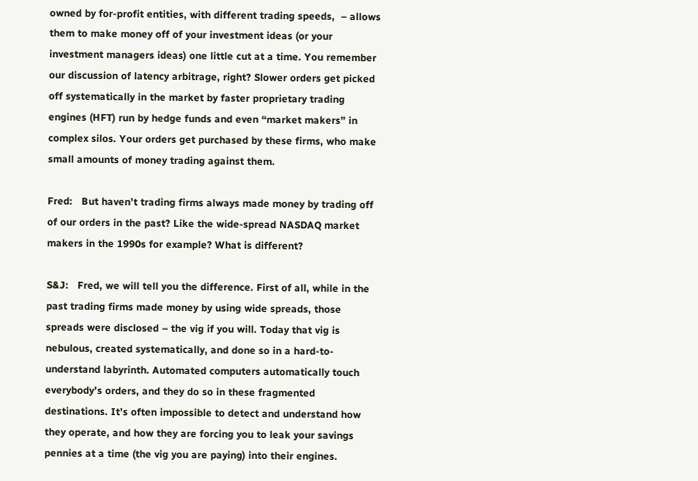owned by for-profit entities, with different trading speeds,  – allows them to make money off of your investment ideas (or your investment managers ideas) one little cut at a time. You remember our discussion of latency arbitrage, right? Slower orders get picked off systematically in the market by faster proprietary trading engines (HFT) run by hedge funds and even “market makers” in complex silos. Your orders get purchased by these firms, who make small amounts of money trading against them.

Fred:   But haven’t trading firms always made money by trading off of our orders in the past? Like the wide-spread NASDAQ market makers in the 1990s for example? What is different?

S&J:   Fred, we will tell you the difference. First of all, while in the past trading firms made money by using wide spreads, those spreads were disclosed – the vig if you will. Today that vig is nebulous, created systematically, and done so in a hard-to-understand labyrinth. Automated computers automatically touch everybody’s orders, and they do so in these fragmented destinations. It’s often impossible to detect and understand how they operate, and how they are forcing you to leak your savings pennies at a time (the vig you are paying) into their engines.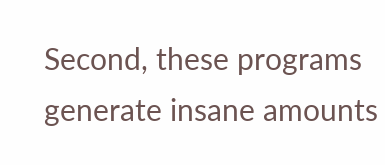Second, these programs generate insane amounts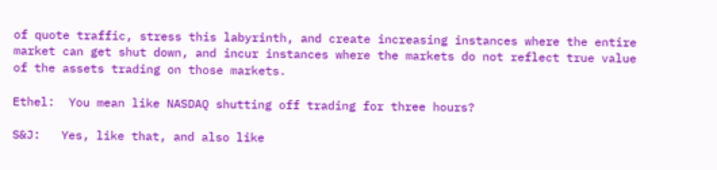of quote traffic, stress this labyrinth, and create increasing instances where the entire market can get shut down, and incur instances where the markets do not reflect true value of the assets trading on those markets.

Ethel:  You mean like NASDAQ shutting off trading for three hours?

S&J:   Yes, like that, and also like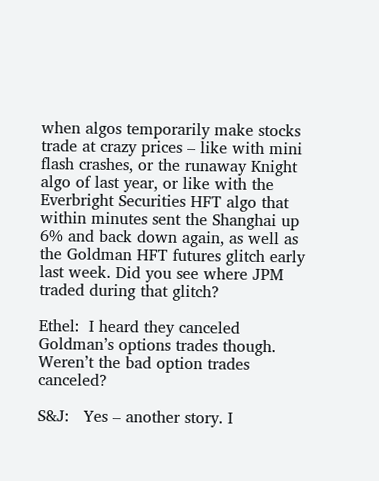when algos temporarily make stocks trade at crazy prices – like with mini flash crashes, or the runaway Knight algo of last year, or like with the Everbright Securities HFT algo that within minutes sent the Shanghai up 6% and back down again, as well as the Goldman HFT futures glitch early last week. Did you see where JPM traded during that glitch?

Ethel:  I heard they canceled Goldman’s options trades though. Weren’t the bad option trades canceled?

S&J:   Yes – another story. I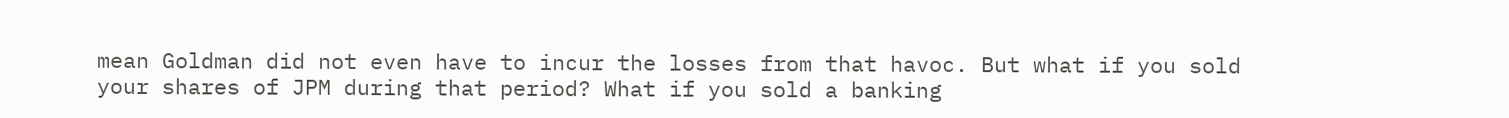mean Goldman did not even have to incur the losses from that havoc. But what if you sold your shares of JPM during that period? What if you sold a banking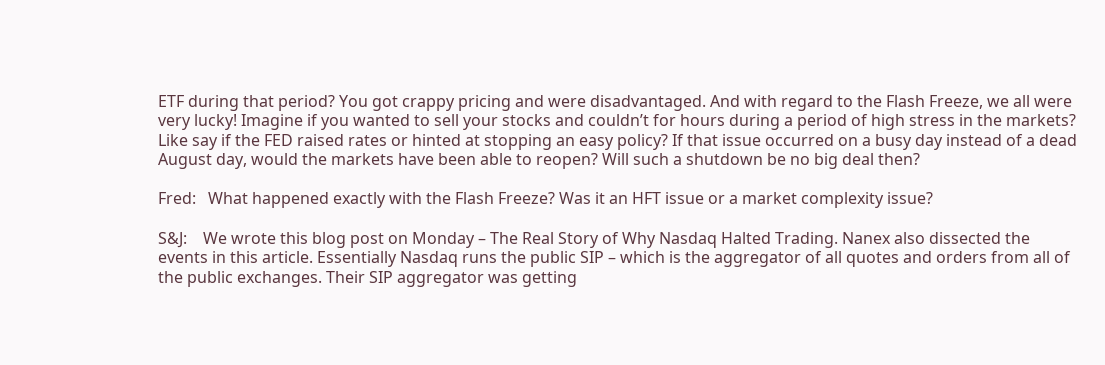ETF during that period? You got crappy pricing and were disadvantaged. And with regard to the Flash Freeze, we all were very lucky! Imagine if you wanted to sell your stocks and couldn’t for hours during a period of high stress in the markets? Like say if the FED raised rates or hinted at stopping an easy policy? If that issue occurred on a busy day instead of a dead August day, would the markets have been able to reopen? Will such a shutdown be no big deal then?

Fred:   What happened exactly with the Flash Freeze? Was it an HFT issue or a market complexity issue?

S&J:    We wrote this blog post on Monday – The Real Story of Why Nasdaq Halted Trading. Nanex also dissected the events in this article. Essentially Nasdaq runs the public SIP – which is the aggregator of all quotes and orders from all of the public exchanges. Their SIP aggregator was getting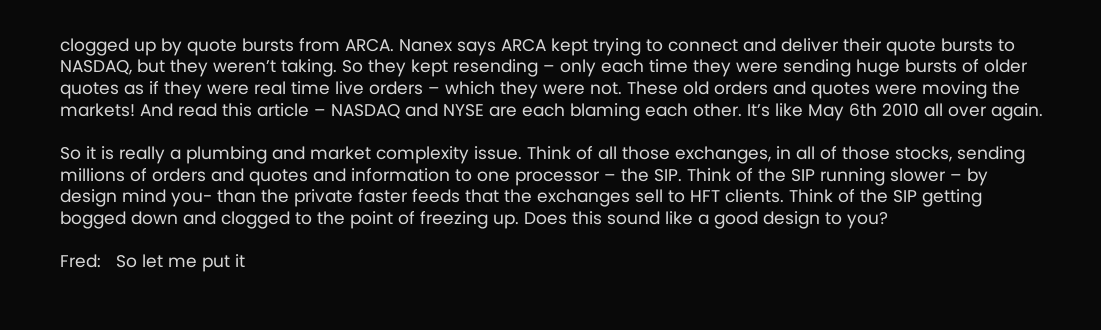clogged up by quote bursts from ARCA. Nanex says ARCA kept trying to connect and deliver their quote bursts to NASDAQ, but they weren’t taking. So they kept resending – only each time they were sending huge bursts of older quotes as if they were real time live orders – which they were not. These old orders and quotes were moving the markets! And read this article – NASDAQ and NYSE are each blaming each other. It’s like May 6th 2010 all over again.

So it is really a plumbing and market complexity issue. Think of all those exchanges, in all of those stocks, sending millions of orders and quotes and information to one processor – the SIP. Think of the SIP running slower – by design mind you- than the private faster feeds that the exchanges sell to HFT clients. Think of the SIP getting bogged down and clogged to the point of freezing up. Does this sound like a good design to you?

Fred:   So let me put it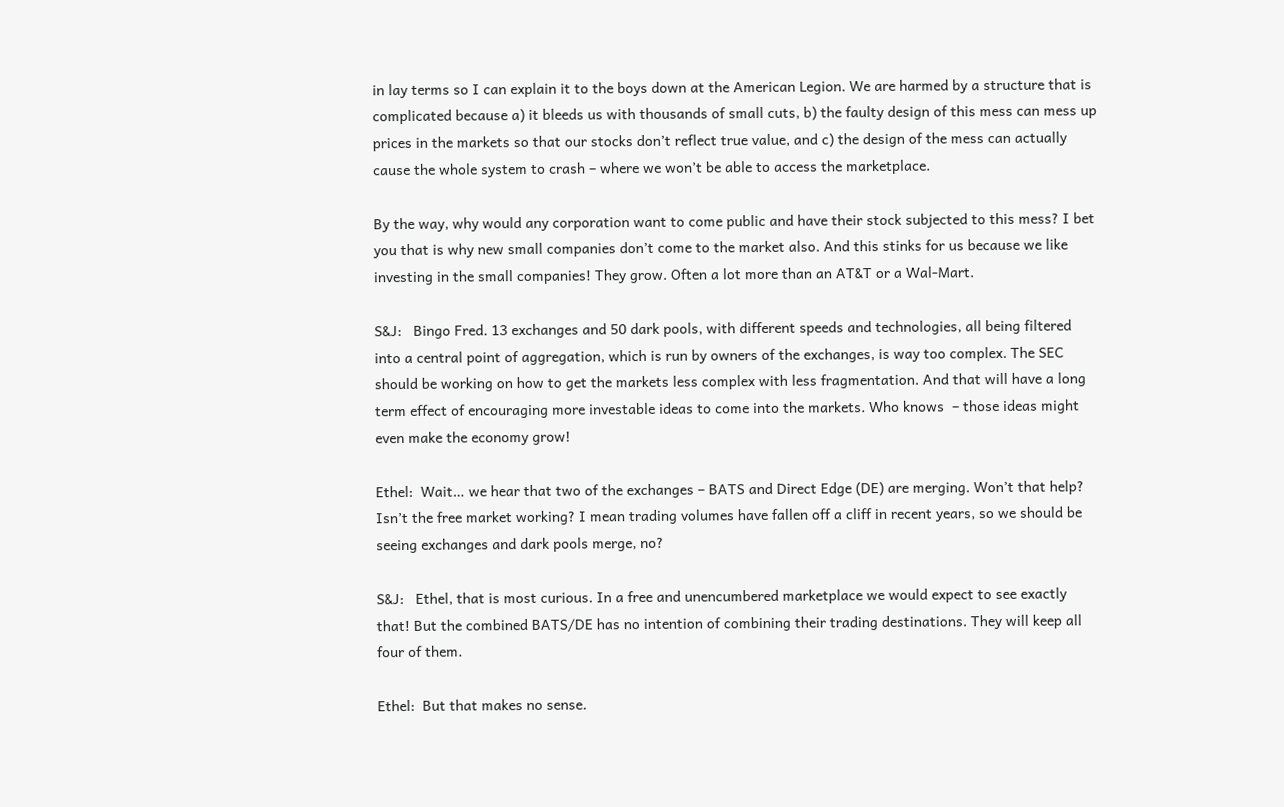in lay terms so I can explain it to the boys down at the American Legion. We are harmed by a structure that is complicated because a) it bleeds us with thousands of small cuts, b) the faulty design of this mess can mess up prices in the markets so that our stocks don’t reflect true value, and c) the design of the mess can actually cause the whole system to crash – where we won’t be able to access the marketplace.

By the way, why would any corporation want to come public and have their stock subjected to this mess? I bet you that is why new small companies don’t come to the market also. And this stinks for us because we like investing in the small companies! They grow. Often a lot more than an AT&T or a Wal-Mart.

S&J:   Bingo Fred. 13 exchanges and 50 dark pools, with different speeds and technologies, all being filtered into a central point of aggregation, which is run by owners of the exchanges, is way too complex. The SEC should be working on how to get the markets less complex with less fragmentation. And that will have a long term effect of encouraging more investable ideas to come into the markets. Who knows  – those ideas might even make the economy grow!

Ethel:  Wait… we hear that two of the exchanges – BATS and Direct Edge (DE) are merging. Won’t that help? Isn’t the free market working? I mean trading volumes have fallen off a cliff in recent years, so we should be seeing exchanges and dark pools merge, no?

S&J:   Ethel, that is most curious. In a free and unencumbered marketplace we would expect to see exactly that! But the combined BATS/DE has no intention of combining their trading destinations. They will keep all four of them.

Ethel:  But that makes no sense.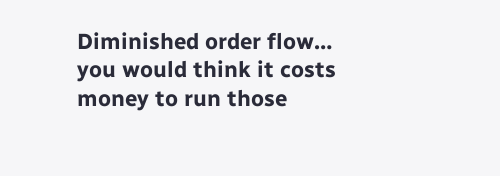Diminished order flow… you would think it costs money to run those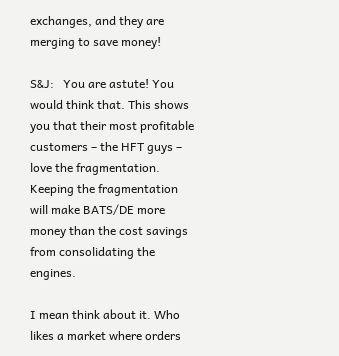exchanges, and they are merging to save money!

S&J:   You are astute! You would think that. This shows you that their most profitable customers – the HFT guys – love the fragmentation. Keeping the fragmentation will make BATS/DE more money than the cost savings from consolidating the engines.

I mean think about it. Who likes a market where orders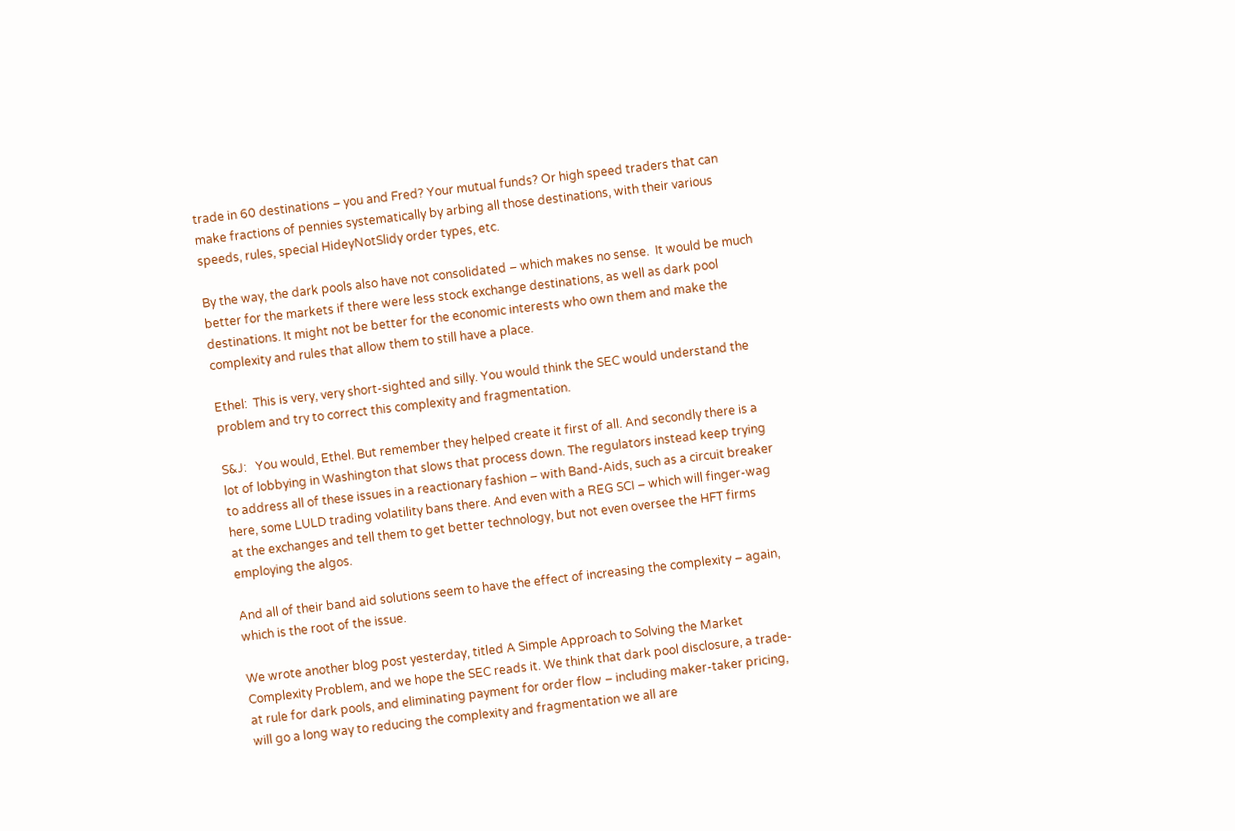trade in 60 destinations – you and Fred? Your mutual funds? Or high speed traders that can make fractions of pennies systematically by arbing all those destinations, with their various speeds, rules, special HideyNotSlidy order types, etc.

By the way, the dark pools also have not consolidated – which makes no sense.  It would be much better for the markets if there were less stock exchange destinations, as well as dark pool destinations. It might not be better for the economic interests who own them and make the complexity and rules that allow them to still have a place.

Ethel:  This is very, very short-sighted and silly. You would think the SEC would understand the problem and try to correct this complexity and fragmentation.

S&J:   You would, Ethel. But remember they helped create it first of all. And secondly there is a lot of lobbying in Washington that slows that process down. The regulators instead keep trying to address all of these issues in a reactionary fashion – with Band-Aids, such as a circuit breaker here, some LULD trading volatility bans there. And even with a REG SCI – which will finger-wag at the exchanges and tell them to get better technology, but not even oversee the HFT firms employing the algos.

And all of their band aid solutions seem to have the effect of increasing the complexity – again, which is the root of the issue.

We wrote another blog post yesterday, titled A Simple Approach to Solving the Market Complexity Problem, and we hope the SEC reads it. We think that dark pool disclosure, a trade-at rule for dark pools, and eliminating payment for order flow – including maker-taker pricing, will go a long way to reducing the complexity and fragmentation we all are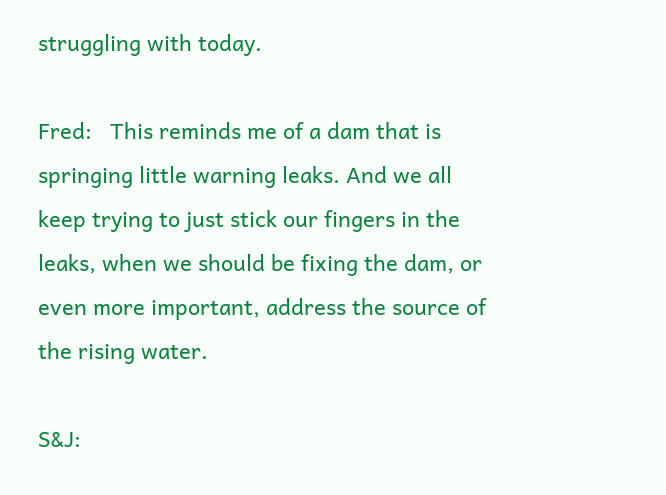struggling with today.

Fred:   This reminds me of a dam that is springing little warning leaks. And we all keep trying to just stick our fingers in the leaks, when we should be fixing the dam, or even more important, address the source of the rising water.

S&J: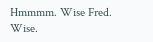Hmmmm. Wise Fred. Wise.